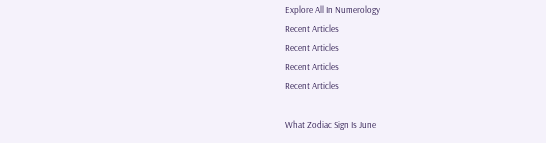Explore All In Numerology
Recent Articles
Recent Articles
Recent Articles
Recent Articles

What Zodiac Sign Is June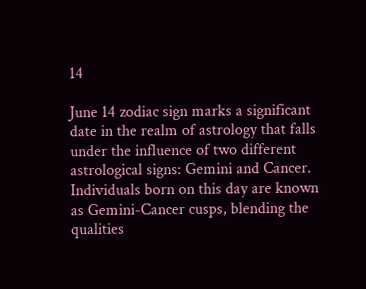14

June 14 zodiac sign marks a significant date in the realm of astrology that falls under the influence of two different astrological signs: Gemini and Cancer. Individuals born on this day are known as Gemini-Cancer cusps, blending the qualities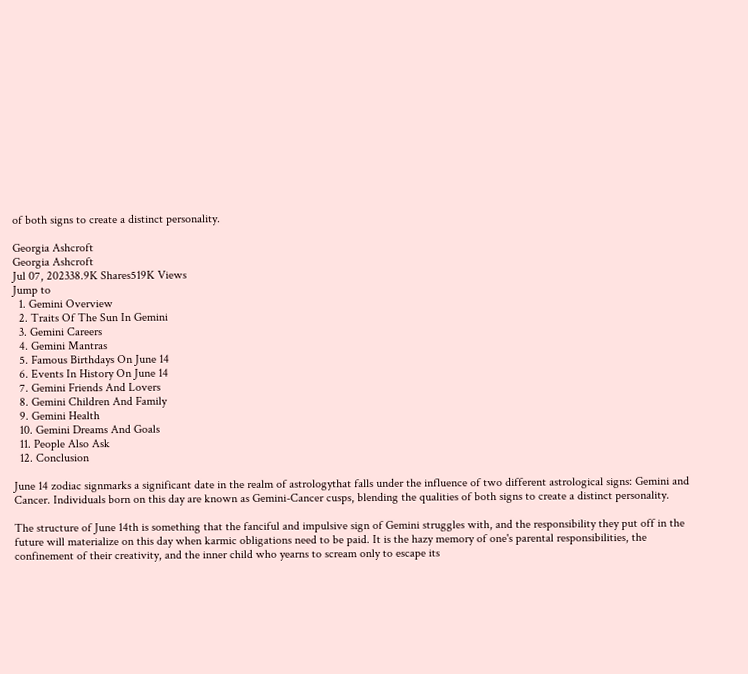of both signs to create a distinct personality.

Georgia Ashcroft
Georgia Ashcroft
Jul 07, 202338.9K Shares519K Views
Jump to
  1. Gemini Overview
  2. Traits Of The Sun In Gemini
  3. Gemini Careers
  4. Gemini Mantras
  5. Famous Birthdays On June 14
  6. Events In History On June 14
  7. Gemini Friends And Lovers
  8. Gemini Children And Family
  9. Gemini Health
  10. Gemini Dreams And Goals
  11. People Also Ask
  12. Conclusion

June 14 zodiac signmarks a significant date in the realm of astrologythat falls under the influence of two different astrological signs: Gemini and Cancer. Individuals born on this day are known as Gemini-Cancer cusps, blending the qualities of both signs to create a distinct personality.

The structure of June 14th is something that the fanciful and impulsive sign of Gemini struggles with, and the responsibility they put off in the future will materialize on this day when karmic obligations need to be paid. It is the hazy memory of one's parental responsibilities, the confinement of their creativity, and the inner child who yearns to scream only to escape its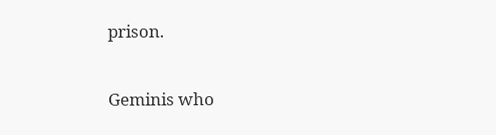prison.

Geminis who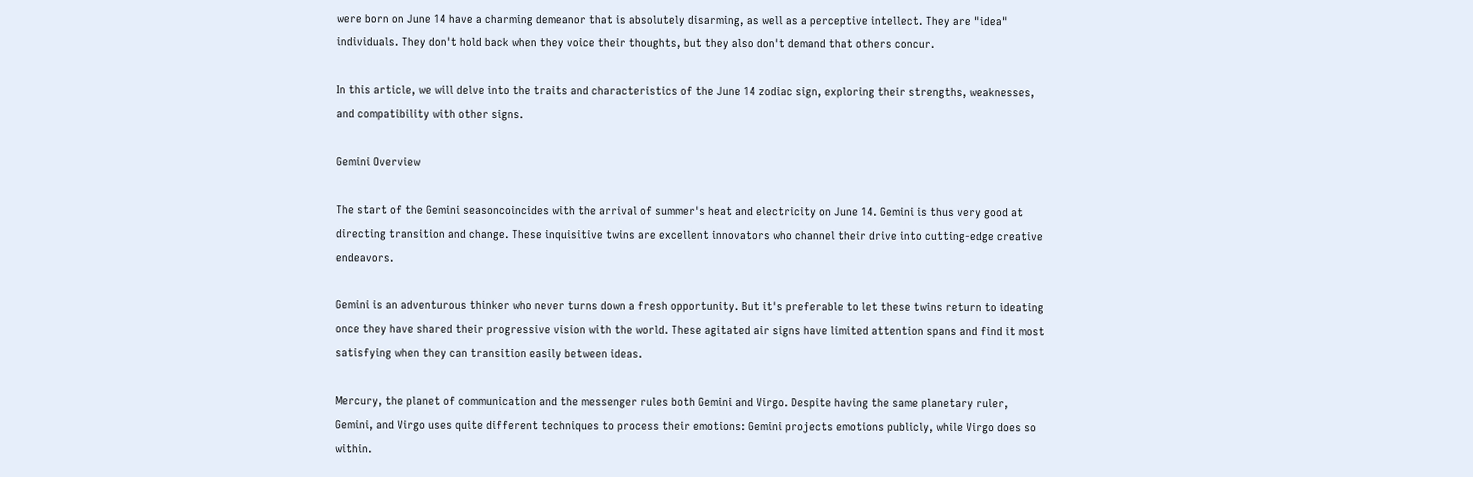were born on June 14 have a charming demeanor that is absolutely disarming, as well as a perceptive intellect. They are "idea" individuals. They don't hold back when they voice their thoughts, but they also don't demand that others concur.

In this article, we will delve into the traits and characteristics of the June 14 zodiac sign, exploring their strengths, weaknesses, and compatibility with other signs.

Gemini Overview

The start of the Gemini seasoncoincides with the arrival of summer's heat and electricity on June 14. Gemini is thus very good at directing transition and change. These inquisitive twins are excellent innovators who channel their drive into cutting-edge creative endeavors.

Gemini is an adventurous thinker who never turns down a fresh opportunity. But it's preferable to let these twins return to ideating once they have shared their progressive vision with the world. These agitated air signs have limited attention spans and find it most satisfying when they can transition easily between ideas.

Mercury, the planet of communication and the messenger rules both Gemini and Virgo. Despite having the same planetary ruler, Gemini, and Virgo uses quite different techniques to process their emotions: Gemini projects emotions publicly, while Virgo does so within.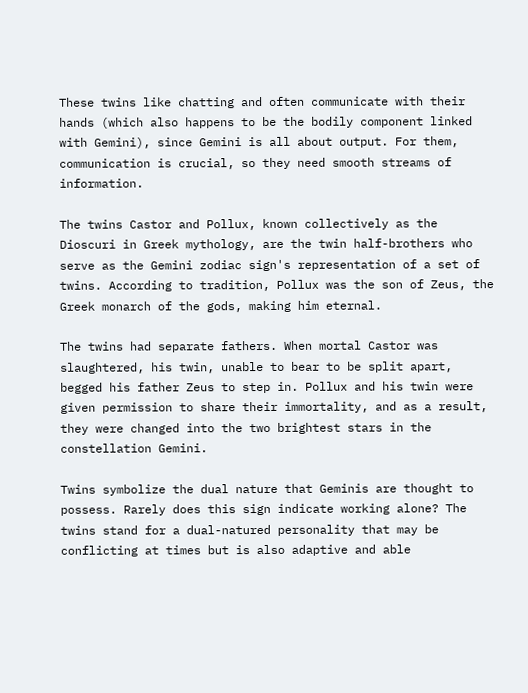These twins like chatting and often communicate with their hands (which also happens to be the bodily component linked with Gemini), since Gemini is all about output. For them, communication is crucial, so they need smooth streams of information.

The twins Castor and Pollux, known collectively as the Dioscuri in Greek mythology, are the twin half-brothers who serve as the Gemini zodiac sign's representation of a set of twins. According to tradition, Pollux was the son of Zeus, the Greek monarch of the gods, making him eternal.

The twins had separate fathers. When mortal Castor was slaughtered, his twin, unable to bear to be split apart, begged his father Zeus to step in. Pollux and his twin were given permission to share their immortality, and as a result, they were changed into the two brightest stars in the constellation Gemini.

Twins symbolize the dual nature that Geminis are thought to possess. Rarely does this sign indicate working alone? The twins stand for a dual-natured personality that may be conflicting at times but is also adaptive and able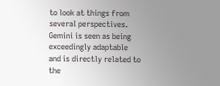to look at things from several perspectives. Gemini is seen as being exceedingly adaptable and is directly related to the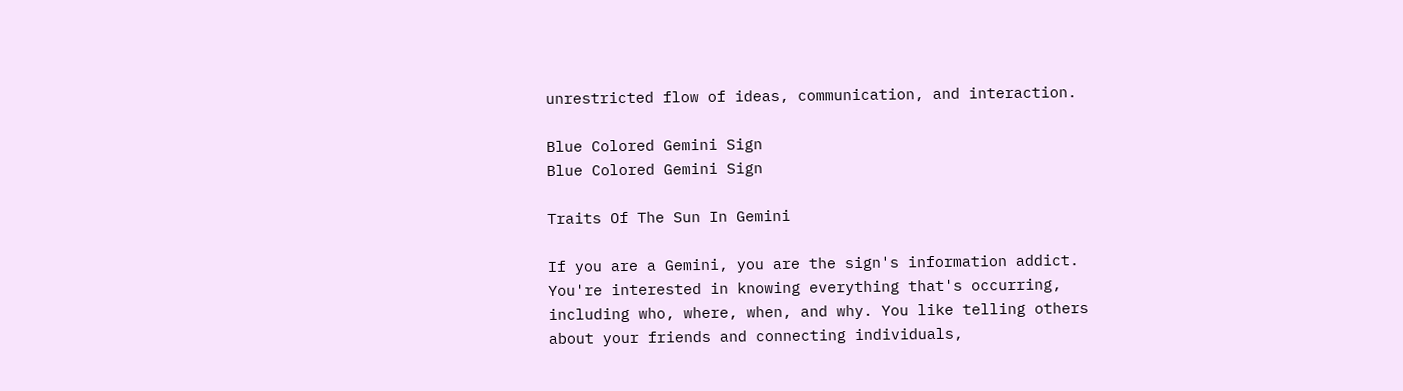unrestricted flow of ideas, communication, and interaction.

Blue Colored Gemini Sign
Blue Colored Gemini Sign

Traits Of The Sun In Gemini

If you are a Gemini, you are the sign's information addict. You're interested in knowing everything that's occurring, including who, where, when, and why. You like telling others about your friends and connecting individuals,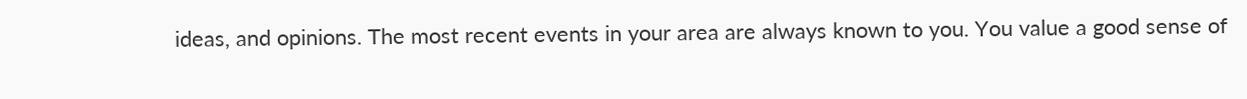ideas, and opinions. The most recent events in your area are always known to you. You value a good sense of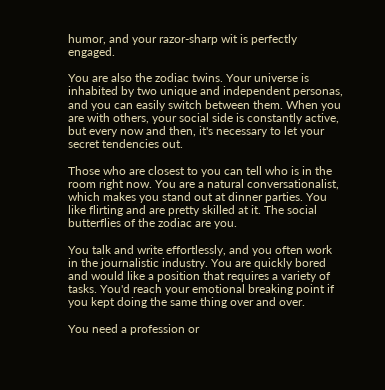humor, and your razor-sharp wit is perfectly engaged.

You are also the zodiac twins. Your universe is inhabited by two unique and independent personas, and you can easily switch between them. When you are with others, your social side is constantly active, but every now and then, it's necessary to let your secret tendencies out.

Those who are closest to you can tell who is in the room right now. You are a natural conversationalist, which makes you stand out at dinner parties. You like flirting and are pretty skilled at it. The social butterflies of the zodiac are you.

You talk and write effortlessly, and you often work in the journalistic industry. You are quickly bored and would like a position that requires a variety of tasks. You'd reach your emotional breaking point if you kept doing the same thing over and over.

You need a profession or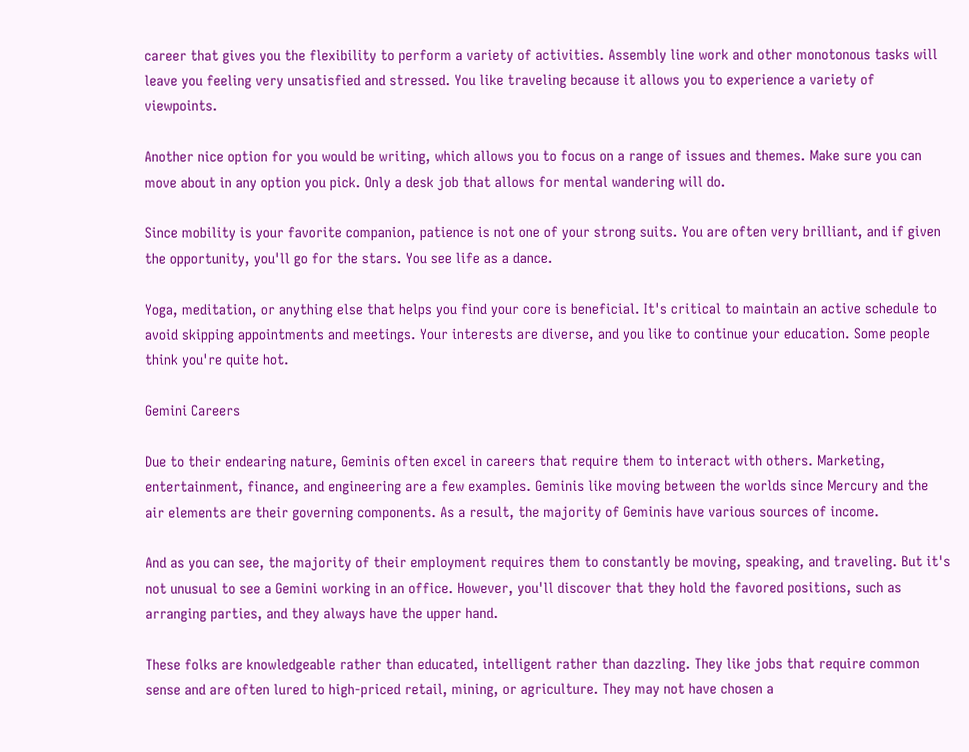career that gives you the flexibility to perform a variety of activities. Assembly line work and other monotonous tasks will leave you feeling very unsatisfied and stressed. You like traveling because it allows you to experience a variety of viewpoints.

Another nice option for you would be writing, which allows you to focus on a range of issues and themes. Make sure you can move about in any option you pick. Only a desk job that allows for mental wandering will do.

Since mobility is your favorite companion, patience is not one of your strong suits. You are often very brilliant, and if given the opportunity, you'll go for the stars. You see life as a dance.

Yoga, meditation, or anything else that helps you find your core is beneficial. It's critical to maintain an active schedule to avoid skipping appointments and meetings. Your interests are diverse, and you like to continue your education. Some people think you're quite hot.

Gemini Careers

Due to their endearing nature, Geminis often excel in careers that require them to interact with others. Marketing, entertainment, finance, and engineering are a few examples. Geminis like moving between the worlds since Mercury and the air elements are their governing components. As a result, the majority of Geminis have various sources of income.

And as you can see, the majority of their employment requires them to constantly be moving, speaking, and traveling. But it's not unusual to see a Gemini working in an office. However, you'll discover that they hold the favored positions, such as arranging parties, and they always have the upper hand.

These folks are knowledgeable rather than educated, intelligent rather than dazzling. They like jobs that require common sense and are often lured to high-priced retail, mining, or agriculture. They may not have chosen a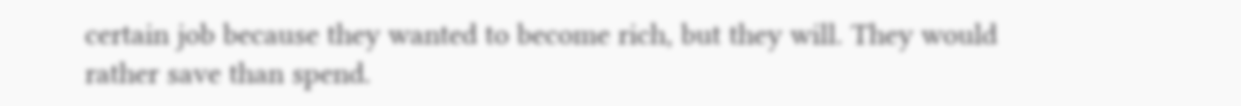certain job because they wanted to become rich, but they will. They would rather save than spend.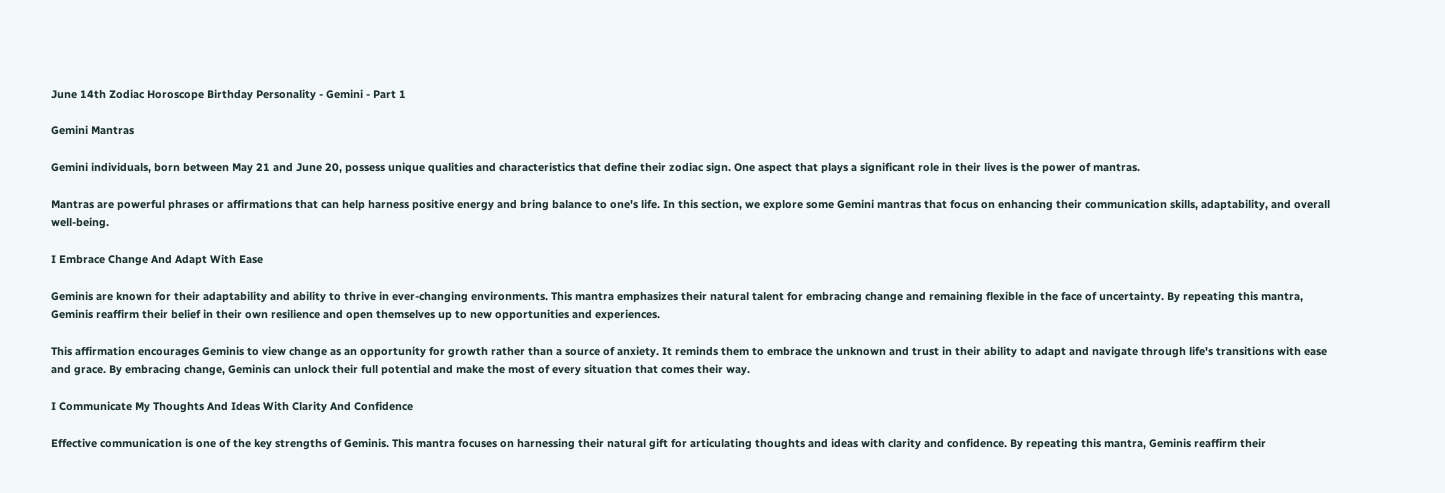June 14th Zodiac Horoscope Birthday Personality - Gemini - Part 1

Gemini Mantras

Gemini individuals, born between May 21 and June 20, possess unique qualities and characteristics that define their zodiac sign. One aspect that plays a significant role in their lives is the power of mantras.

Mantras are powerful phrases or affirmations that can help harness positive energy and bring balance to one's life. In this section, we explore some Gemini mantras that focus on enhancing their communication skills, adaptability, and overall well-being.

I Embrace Change And Adapt With Ease

Geminis are known for their adaptability and ability to thrive in ever-changing environments. This mantra emphasizes their natural talent for embracing change and remaining flexible in the face of uncertainty. By repeating this mantra, Geminis reaffirm their belief in their own resilience and open themselves up to new opportunities and experiences.

This affirmation encourages Geminis to view change as an opportunity for growth rather than a source of anxiety. It reminds them to embrace the unknown and trust in their ability to adapt and navigate through life's transitions with ease and grace. By embracing change, Geminis can unlock their full potential and make the most of every situation that comes their way.

I Communicate My Thoughts And Ideas With Clarity And Confidence

Effective communication is one of the key strengths of Geminis. This mantra focuses on harnessing their natural gift for articulating thoughts and ideas with clarity and confidence. By repeating this mantra, Geminis reaffirm their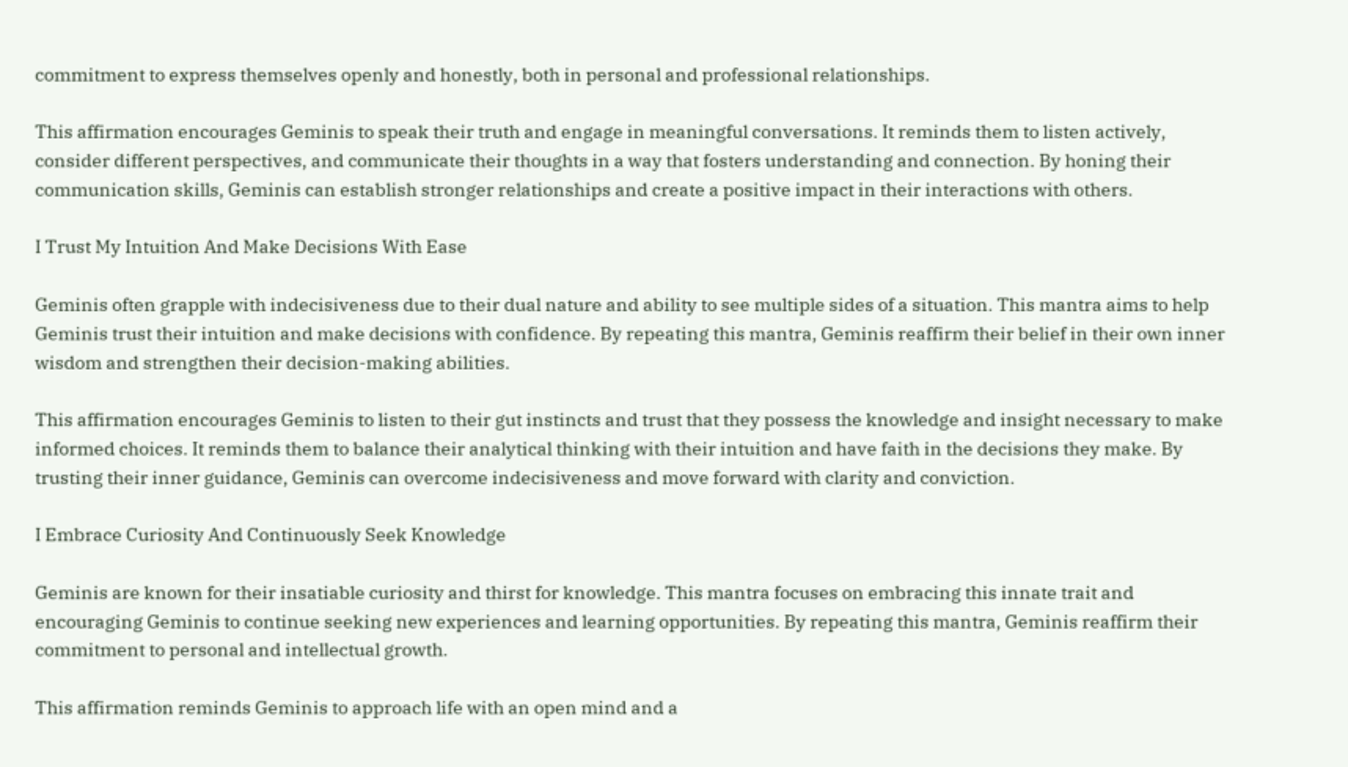commitment to express themselves openly and honestly, both in personal and professional relationships.

This affirmation encourages Geminis to speak their truth and engage in meaningful conversations. It reminds them to listen actively, consider different perspectives, and communicate their thoughts in a way that fosters understanding and connection. By honing their communication skills, Geminis can establish stronger relationships and create a positive impact in their interactions with others.

I Trust My Intuition And Make Decisions With Ease

Geminis often grapple with indecisiveness due to their dual nature and ability to see multiple sides of a situation. This mantra aims to help Geminis trust their intuition and make decisions with confidence. By repeating this mantra, Geminis reaffirm their belief in their own inner wisdom and strengthen their decision-making abilities.

This affirmation encourages Geminis to listen to their gut instincts and trust that they possess the knowledge and insight necessary to make informed choices. It reminds them to balance their analytical thinking with their intuition and have faith in the decisions they make. By trusting their inner guidance, Geminis can overcome indecisiveness and move forward with clarity and conviction.

I Embrace Curiosity And Continuously Seek Knowledge

Geminis are known for their insatiable curiosity and thirst for knowledge. This mantra focuses on embracing this innate trait and encouraging Geminis to continue seeking new experiences and learning opportunities. By repeating this mantra, Geminis reaffirm their commitment to personal and intellectual growth.

This affirmation reminds Geminis to approach life with an open mind and a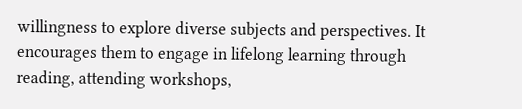willingness to explore diverse subjects and perspectives. It encourages them to engage in lifelong learning through reading, attending workshops,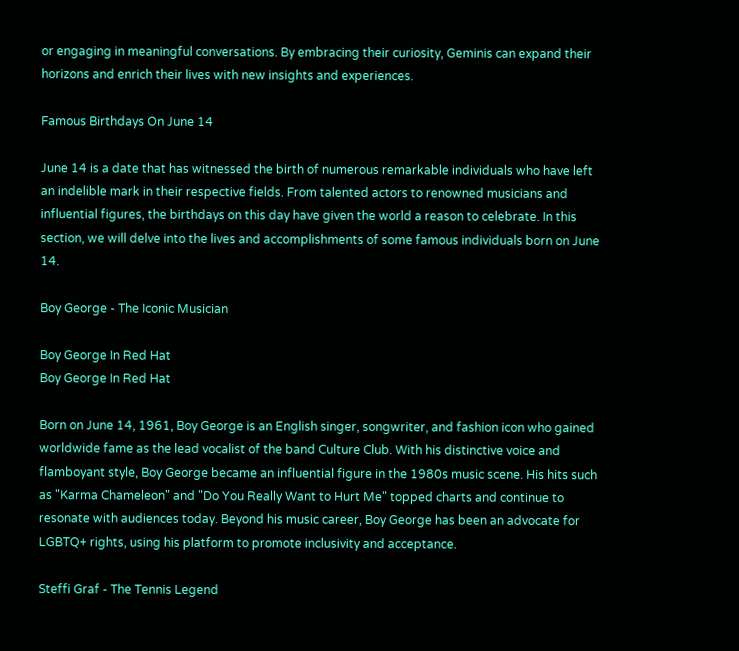or engaging in meaningful conversations. By embracing their curiosity, Geminis can expand their horizons and enrich their lives with new insights and experiences.

Famous Birthdays On June 14

June 14 is a date that has witnessed the birth of numerous remarkable individuals who have left an indelible mark in their respective fields. From talented actors to renowned musicians and influential figures, the birthdays on this day have given the world a reason to celebrate. In this section, we will delve into the lives and accomplishments of some famous individuals born on June 14.

Boy George - The Iconic Musician

Boy George In Red Hat
Boy George In Red Hat

Born on June 14, 1961, Boy George is an English singer, songwriter, and fashion icon who gained worldwide fame as the lead vocalist of the band Culture Club. With his distinctive voice and flamboyant style, Boy George became an influential figure in the 1980s music scene. His hits such as "Karma Chameleon" and "Do You Really Want to Hurt Me" topped charts and continue to resonate with audiences today. Beyond his music career, Boy George has been an advocate for LGBTQ+ rights, using his platform to promote inclusivity and acceptance.

Steffi Graf - The Tennis Legend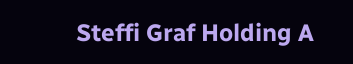Steffi Graf Holding A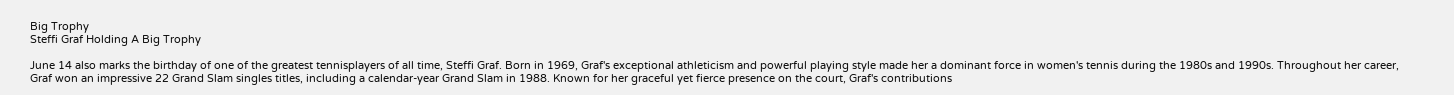Big Trophy
Steffi Graf Holding A Big Trophy

June 14 also marks the birthday of one of the greatest tennisplayers of all time, Steffi Graf. Born in 1969, Graf's exceptional athleticism and powerful playing style made her a dominant force in women's tennis during the 1980s and 1990s. Throughout her career, Graf won an impressive 22 Grand Slam singles titles, including a calendar-year Grand Slam in 1988. Known for her graceful yet fierce presence on the court, Graf's contributions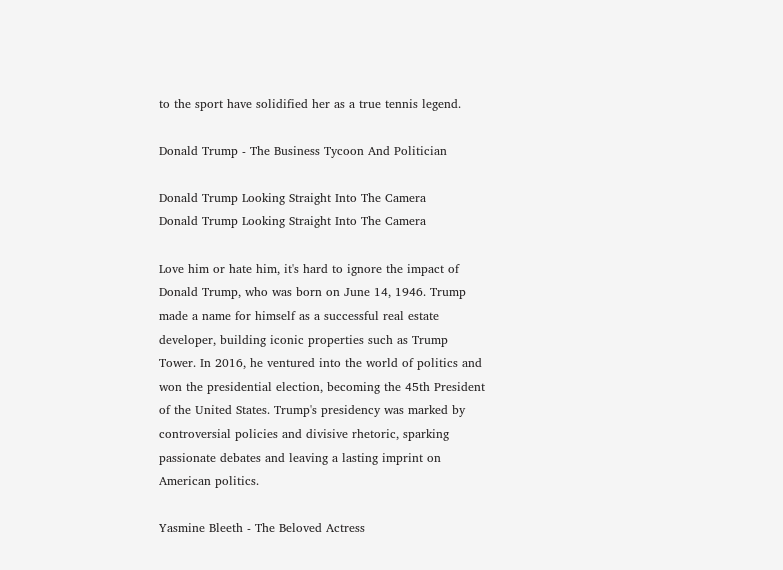to the sport have solidified her as a true tennis legend.

Donald Trump - The Business Tycoon And Politician

Donald Trump Looking Straight Into The Camera
Donald Trump Looking Straight Into The Camera

Love him or hate him, it's hard to ignore the impact of Donald Trump, who was born on June 14, 1946. Trump made a name for himself as a successful real estate developer, building iconic properties such as Trump Tower. In 2016, he ventured into the world of politics and won the presidential election, becoming the 45th President of the United States. Trump's presidency was marked by controversial policies and divisive rhetoric, sparking passionate debates and leaving a lasting imprint on American politics.

Yasmine Bleeth - The Beloved Actress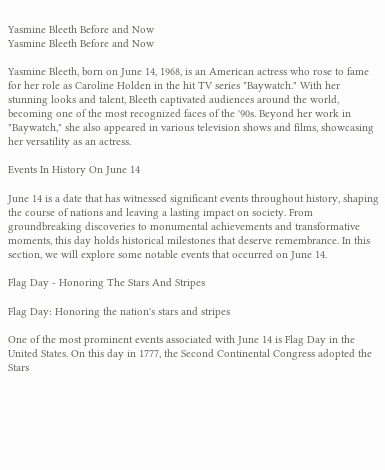Yasmine Bleeth Before and Now
Yasmine Bleeth Before and Now

Yasmine Bleeth, born on June 14, 1968, is an American actress who rose to fame for her role as Caroline Holden in the hit TV series "Baywatch." With her stunning looks and talent, Bleeth captivated audiences around the world, becoming one of the most recognized faces of the '90s. Beyond her work in "Baywatch," she also appeared in various television shows and films, showcasing her versatility as an actress.

Events In History On June 14

June 14 is a date that has witnessed significant events throughout history, shaping the course of nations and leaving a lasting impact on society. From groundbreaking discoveries to monumental achievements and transformative moments, this day holds historical milestones that deserve remembrance. In this section, we will explore some notable events that occurred on June 14.

Flag Day - Honoring The Stars And Stripes

Flag Day: Honoring the nation's stars and stripes

One of the most prominent events associated with June 14 is Flag Day in the United States. On this day in 1777, the Second Continental Congress adopted the Stars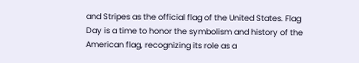and Stripes as the official flag of the United States. Flag Day is a time to honor the symbolism and history of the American flag, recognizing its role as a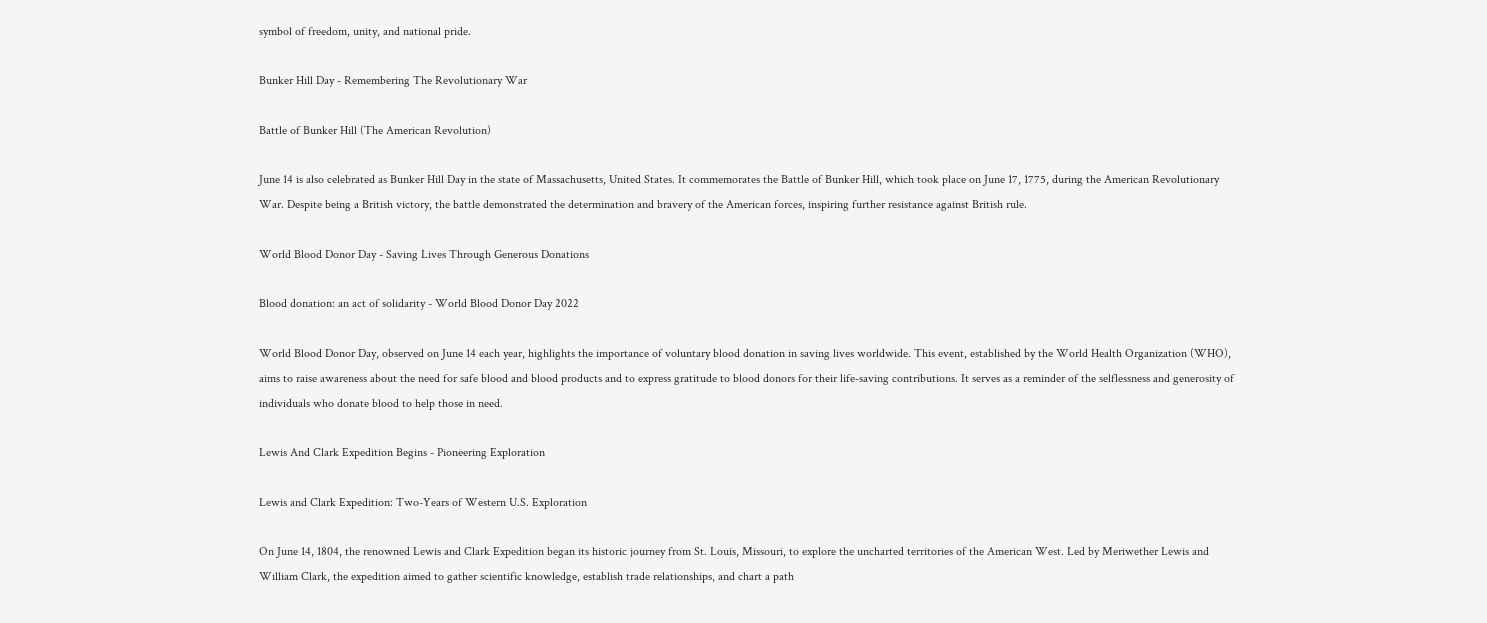symbol of freedom, unity, and national pride.

Bunker Hill Day - Remembering The Revolutionary War

Battle of Bunker Hill (The American Revolution)

June 14 is also celebrated as Bunker Hill Day in the state of Massachusetts, United States. It commemorates the Battle of Bunker Hill, which took place on June 17, 1775, during the American Revolutionary War. Despite being a British victory, the battle demonstrated the determination and bravery of the American forces, inspiring further resistance against British rule.

World Blood Donor Day - Saving Lives Through Generous Donations

Blood donation: an act of solidarity - World Blood Donor Day 2022

World Blood Donor Day, observed on June 14 each year, highlights the importance of voluntary blood donation in saving lives worldwide. This event, established by the World Health Organization (WHO), aims to raise awareness about the need for safe blood and blood products and to express gratitude to blood donors for their life-saving contributions. It serves as a reminder of the selflessness and generosity of individuals who donate blood to help those in need.

Lewis And Clark Expedition Begins - Pioneering Exploration

Lewis and Clark Expedition: Two-Years of Western U.S. Exploration

On June 14, 1804, the renowned Lewis and Clark Expedition began its historic journey from St. Louis, Missouri, to explore the uncharted territories of the American West. Led by Meriwether Lewis and William Clark, the expedition aimed to gather scientific knowledge, establish trade relationships, and chart a path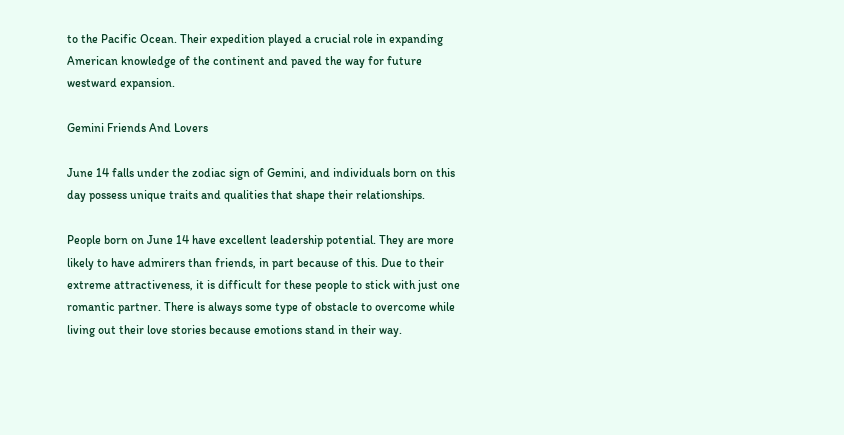to the Pacific Ocean. Their expedition played a crucial role in expanding American knowledge of the continent and paved the way for future westward expansion.

Gemini Friends And Lovers

June 14 falls under the zodiac sign of Gemini, and individuals born on this day possess unique traits and qualities that shape their relationships.

People born on June 14 have excellent leadership potential. They are more likely to have admirers than friends, in part because of this. Due to their extreme attractiveness, it is difficult for these people to stick with just one romantic partner. There is always some type of obstacle to overcome while living out their love stories because emotions stand in their way.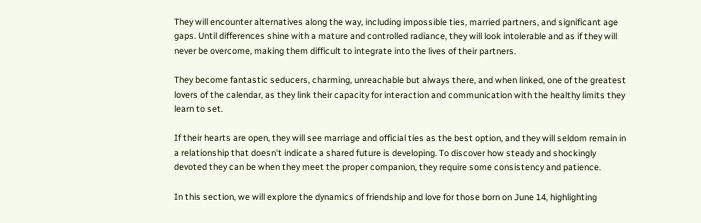They will encounter alternatives along the way, including impossible ties, married partners, and significant age gaps. Until differences shine with a mature and controlled radiance, they will look intolerable and as if they will never be overcome, making them difficult to integrate into the lives of their partners.

They become fantastic seducers, charming, unreachable but always there, and when linked, one of the greatest lovers of the calendar, as they link their capacity for interaction and communication with the healthy limits they learn to set.

If their hearts are open, they will see marriage and official ties as the best option, and they will seldom remain in a relationship that doesn't indicate a shared future is developing. To discover how steady and shockingly devoted they can be when they meet the proper companion, they require some consistency and patience.

In this section, we will explore the dynamics of friendship and love for those born on June 14, highlighting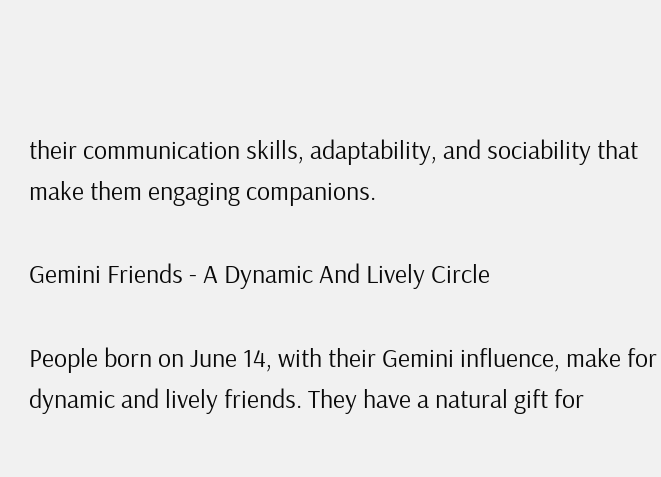their communication skills, adaptability, and sociability that make them engaging companions.

Gemini Friends - A Dynamic And Lively Circle

People born on June 14, with their Gemini influence, make for dynamic and lively friends. They have a natural gift for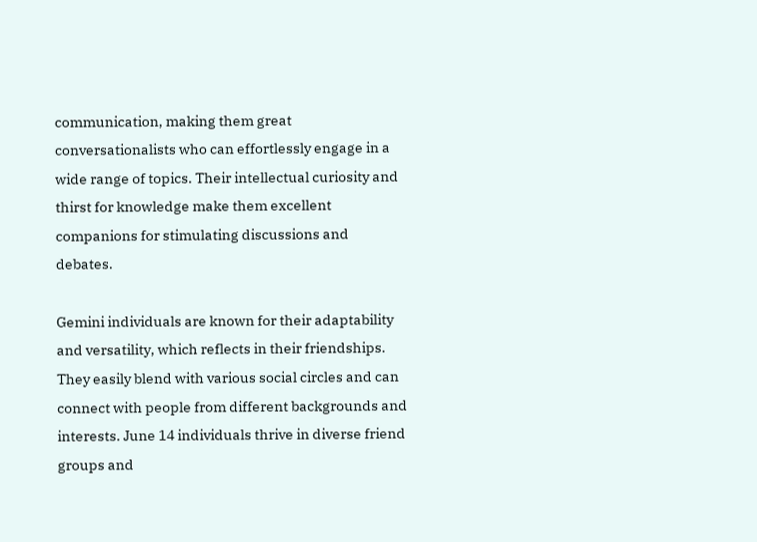communication, making them great conversationalists who can effortlessly engage in a wide range of topics. Their intellectual curiosity and thirst for knowledge make them excellent companions for stimulating discussions and debates.

Gemini individuals are known for their adaptability and versatility, which reflects in their friendships. They easily blend with various social circles and can connect with people from different backgrounds and interests. June 14 individuals thrive in diverse friend groups and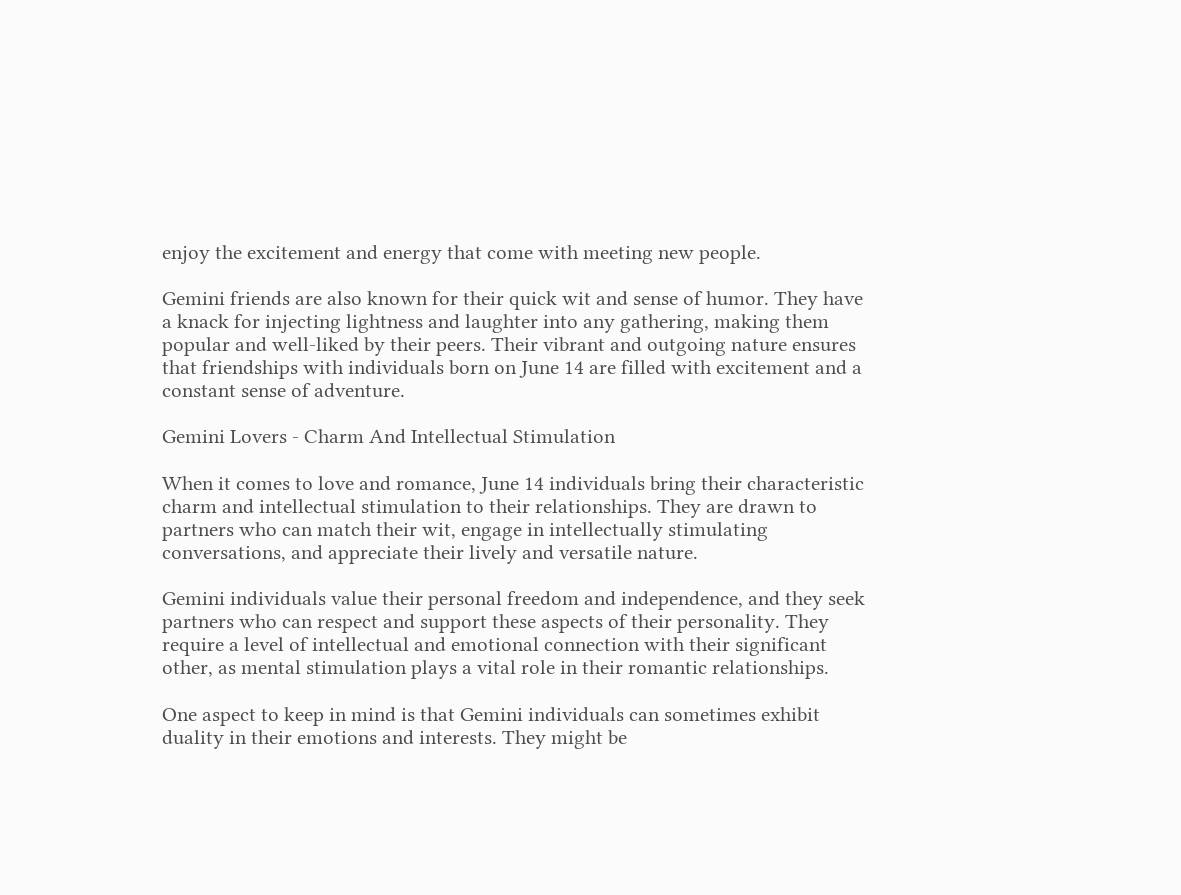enjoy the excitement and energy that come with meeting new people.

Gemini friends are also known for their quick wit and sense of humor. They have a knack for injecting lightness and laughter into any gathering, making them popular and well-liked by their peers. Their vibrant and outgoing nature ensures that friendships with individuals born on June 14 are filled with excitement and a constant sense of adventure.

Gemini Lovers - Charm And Intellectual Stimulation

When it comes to love and romance, June 14 individuals bring their characteristic charm and intellectual stimulation to their relationships. They are drawn to partners who can match their wit, engage in intellectually stimulating conversations, and appreciate their lively and versatile nature.

Gemini individuals value their personal freedom and independence, and they seek partners who can respect and support these aspects of their personality. They require a level of intellectual and emotional connection with their significant other, as mental stimulation plays a vital role in their romantic relationships.

One aspect to keep in mind is that Gemini individuals can sometimes exhibit duality in their emotions and interests. They might be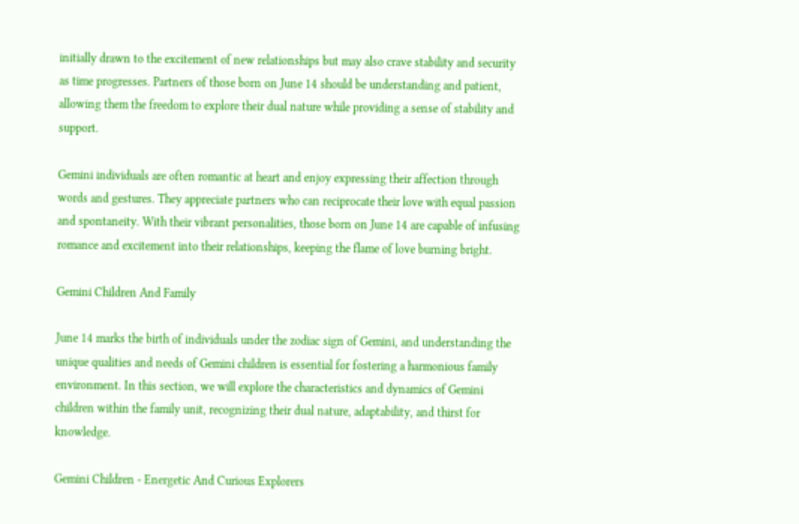initially drawn to the excitement of new relationships but may also crave stability and security as time progresses. Partners of those born on June 14 should be understanding and patient, allowing them the freedom to explore their dual nature while providing a sense of stability and support.

Gemini individuals are often romantic at heart and enjoy expressing their affection through words and gestures. They appreciate partners who can reciprocate their love with equal passion and spontaneity. With their vibrant personalities, those born on June 14 are capable of infusing romance and excitement into their relationships, keeping the flame of love burning bright.

Gemini Children And Family

June 14 marks the birth of individuals under the zodiac sign of Gemini, and understanding the unique qualities and needs of Gemini children is essential for fostering a harmonious family environment. In this section, we will explore the characteristics and dynamics of Gemini children within the family unit, recognizing their dual nature, adaptability, and thirst for knowledge.

Gemini Children - Energetic And Curious Explorers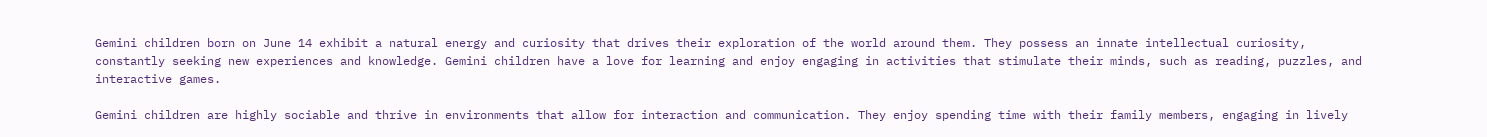Gemini children born on June 14 exhibit a natural energy and curiosity that drives their exploration of the world around them. They possess an innate intellectual curiosity, constantly seeking new experiences and knowledge. Gemini children have a love for learning and enjoy engaging in activities that stimulate their minds, such as reading, puzzles, and interactive games.

Gemini children are highly sociable and thrive in environments that allow for interaction and communication. They enjoy spending time with their family members, engaging in lively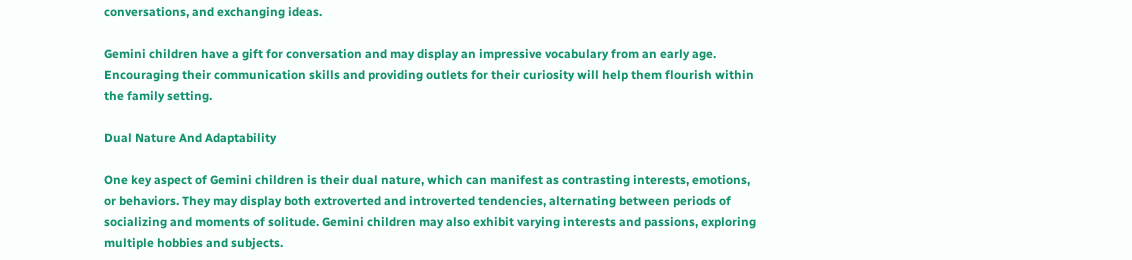conversations, and exchanging ideas.

Gemini children have a gift for conversation and may display an impressive vocabulary from an early age. Encouraging their communication skills and providing outlets for their curiosity will help them flourish within the family setting.

Dual Nature And Adaptability

One key aspect of Gemini children is their dual nature, which can manifest as contrasting interests, emotions, or behaviors. They may display both extroverted and introverted tendencies, alternating between periods of socializing and moments of solitude. Gemini children may also exhibit varying interests and passions, exploring multiple hobbies and subjects.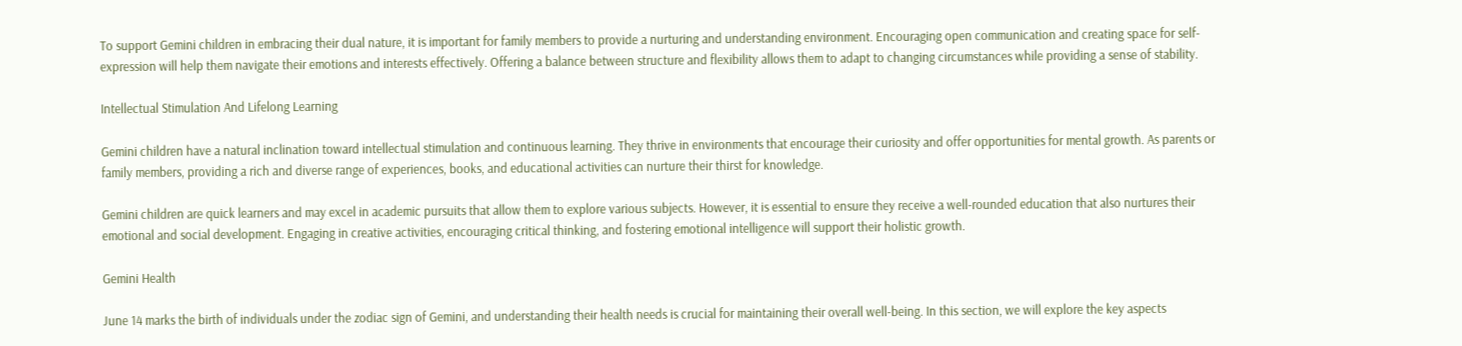To support Gemini children in embracing their dual nature, it is important for family members to provide a nurturing and understanding environment. Encouraging open communication and creating space for self-expression will help them navigate their emotions and interests effectively. Offering a balance between structure and flexibility allows them to adapt to changing circumstances while providing a sense of stability.

Intellectual Stimulation And Lifelong Learning

Gemini children have a natural inclination toward intellectual stimulation and continuous learning. They thrive in environments that encourage their curiosity and offer opportunities for mental growth. As parents or family members, providing a rich and diverse range of experiences, books, and educational activities can nurture their thirst for knowledge.

Gemini children are quick learners and may excel in academic pursuits that allow them to explore various subjects. However, it is essential to ensure they receive a well-rounded education that also nurtures their emotional and social development. Engaging in creative activities, encouraging critical thinking, and fostering emotional intelligence will support their holistic growth.

Gemini Health

June 14 marks the birth of individuals under the zodiac sign of Gemini, and understanding their health needs is crucial for maintaining their overall well-being. In this section, we will explore the key aspects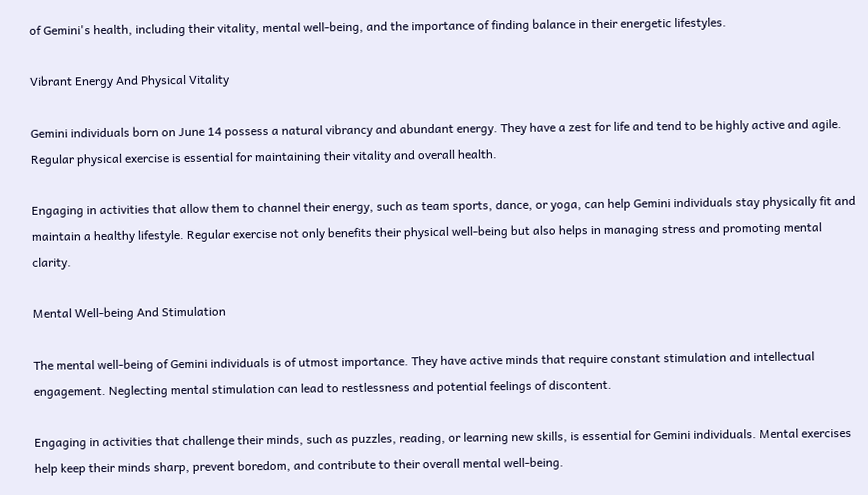of Gemini's health, including their vitality, mental well-being, and the importance of finding balance in their energetic lifestyles.

Vibrant Energy And Physical Vitality

Gemini individuals born on June 14 possess a natural vibrancy and abundant energy. They have a zest for life and tend to be highly active and agile. Regular physical exercise is essential for maintaining their vitality and overall health.

Engaging in activities that allow them to channel their energy, such as team sports, dance, or yoga, can help Gemini individuals stay physically fit and maintain a healthy lifestyle. Regular exercise not only benefits their physical well-being but also helps in managing stress and promoting mental clarity.

Mental Well-being And Stimulation

The mental well-being of Gemini individuals is of utmost importance. They have active minds that require constant stimulation and intellectual engagement. Neglecting mental stimulation can lead to restlessness and potential feelings of discontent.

Engaging in activities that challenge their minds, such as puzzles, reading, or learning new skills, is essential for Gemini individuals. Mental exercises help keep their minds sharp, prevent boredom, and contribute to their overall mental well-being.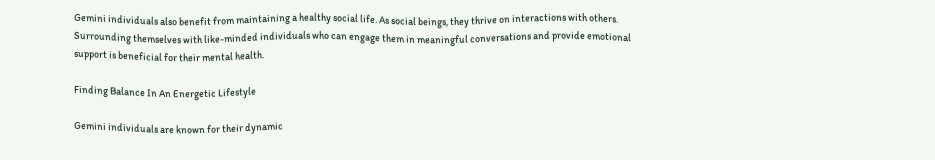Gemini individuals also benefit from maintaining a healthy social life. As social beings, they thrive on interactions with others. Surrounding themselves with like-minded individuals who can engage them in meaningful conversations and provide emotional support is beneficial for their mental health.

Finding Balance In An Energetic Lifestyle

Gemini individuals are known for their dynamic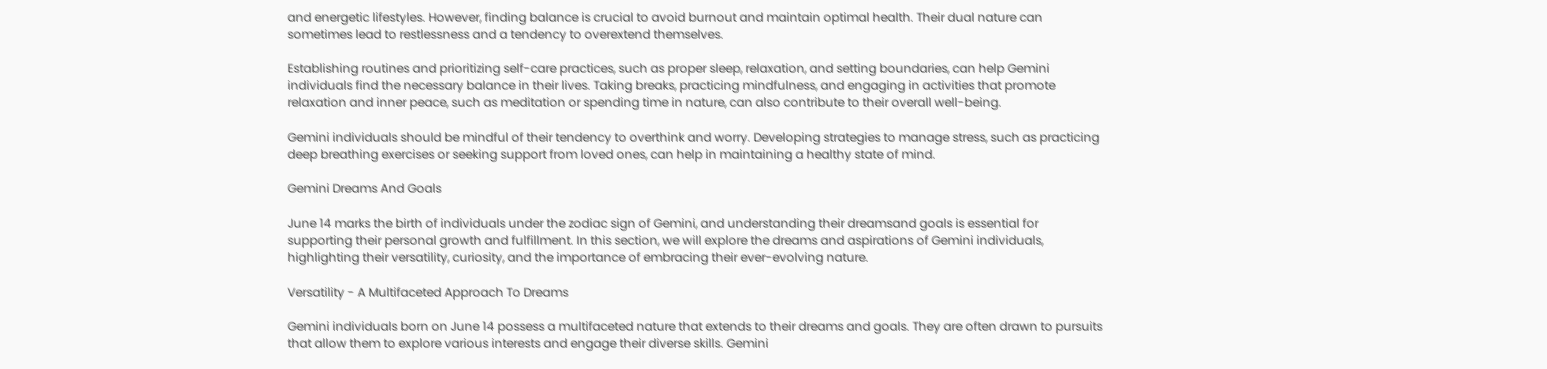and energetic lifestyles. However, finding balance is crucial to avoid burnout and maintain optimal health. Their dual nature can sometimes lead to restlessness and a tendency to overextend themselves.

Establishing routines and prioritizing self-care practices, such as proper sleep, relaxation, and setting boundaries, can help Gemini individuals find the necessary balance in their lives. Taking breaks, practicing mindfulness, and engaging in activities that promote relaxation and inner peace, such as meditation or spending time in nature, can also contribute to their overall well-being.

Gemini individuals should be mindful of their tendency to overthink and worry. Developing strategies to manage stress, such as practicing deep breathing exercises or seeking support from loved ones, can help in maintaining a healthy state of mind.

Gemini Dreams And Goals

June 14 marks the birth of individuals under the zodiac sign of Gemini, and understanding their dreamsand goals is essential for supporting their personal growth and fulfillment. In this section, we will explore the dreams and aspirations of Gemini individuals, highlighting their versatility, curiosity, and the importance of embracing their ever-evolving nature.

Versatility - A Multifaceted Approach To Dreams

Gemini individuals born on June 14 possess a multifaceted nature that extends to their dreams and goals. They are often drawn to pursuits that allow them to explore various interests and engage their diverse skills. Gemini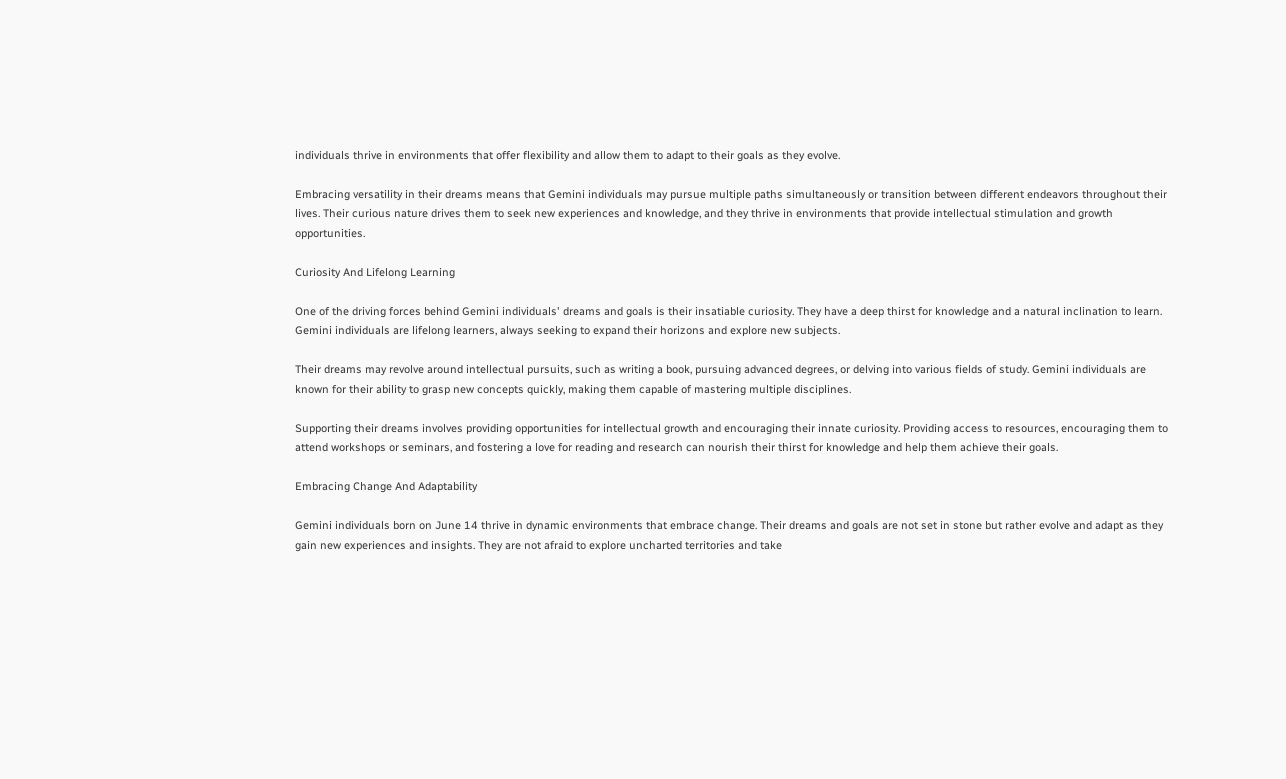individuals thrive in environments that offer flexibility and allow them to adapt to their goals as they evolve.

Embracing versatility in their dreams means that Gemini individuals may pursue multiple paths simultaneously or transition between different endeavors throughout their lives. Their curious nature drives them to seek new experiences and knowledge, and they thrive in environments that provide intellectual stimulation and growth opportunities.

Curiosity And Lifelong Learning

One of the driving forces behind Gemini individuals' dreams and goals is their insatiable curiosity. They have a deep thirst for knowledge and a natural inclination to learn. Gemini individuals are lifelong learners, always seeking to expand their horizons and explore new subjects.

Their dreams may revolve around intellectual pursuits, such as writing a book, pursuing advanced degrees, or delving into various fields of study. Gemini individuals are known for their ability to grasp new concepts quickly, making them capable of mastering multiple disciplines.

Supporting their dreams involves providing opportunities for intellectual growth and encouraging their innate curiosity. Providing access to resources, encouraging them to attend workshops or seminars, and fostering a love for reading and research can nourish their thirst for knowledge and help them achieve their goals.

Embracing Change And Adaptability

Gemini individuals born on June 14 thrive in dynamic environments that embrace change. Their dreams and goals are not set in stone but rather evolve and adapt as they gain new experiences and insights. They are not afraid to explore uncharted territories and take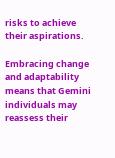risks to achieve their aspirations.

Embracing change and adaptability means that Gemini individuals may reassess their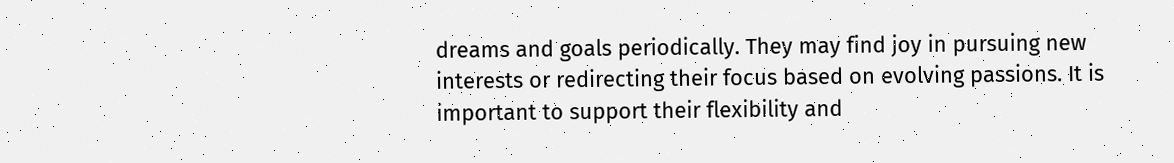dreams and goals periodically. They may find joy in pursuing new interests or redirecting their focus based on evolving passions. It is important to support their flexibility and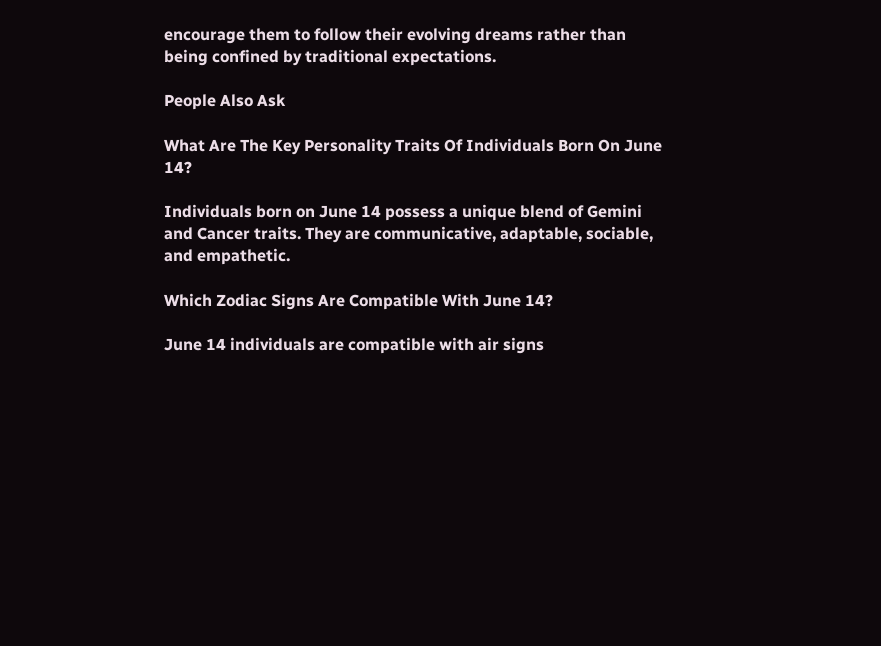encourage them to follow their evolving dreams rather than being confined by traditional expectations.

People Also Ask

What Are The Key Personality Traits Of Individuals Born On June 14?

Individuals born on June 14 possess a unique blend of Gemini and Cancer traits. They are communicative, adaptable, sociable, and empathetic.

Which Zodiac Signs Are Compatible With June 14?

June 14 individuals are compatible with air signs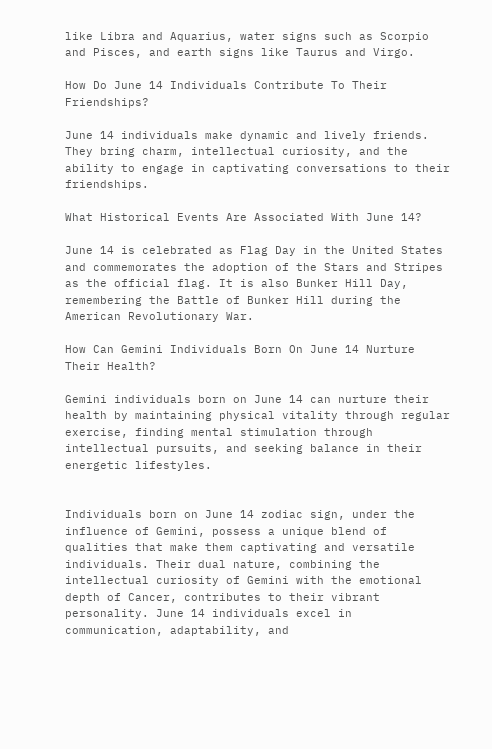like Libra and Aquarius, water signs such as Scorpio and Pisces, and earth signs like Taurus and Virgo.

How Do June 14 Individuals Contribute To Their Friendships?

June 14 individuals make dynamic and lively friends. They bring charm, intellectual curiosity, and the ability to engage in captivating conversations to their friendships.

What Historical Events Are Associated With June 14?

June 14 is celebrated as Flag Day in the United States and commemorates the adoption of the Stars and Stripes as the official flag. It is also Bunker Hill Day, remembering the Battle of Bunker Hill during the American Revolutionary War.

How Can Gemini Individuals Born On June 14 Nurture Their Health?

Gemini individuals born on June 14 can nurture their health by maintaining physical vitality through regular exercise, finding mental stimulation through intellectual pursuits, and seeking balance in their energetic lifestyles.


Individuals born on June 14 zodiac sign, under the influence of Gemini, possess a unique blend of qualities that make them captivating and versatile individuals. Their dual nature, combining the intellectual curiosity of Gemini with the emotional depth of Cancer, contributes to their vibrant personality. June 14 individuals excel in communication, adaptability, and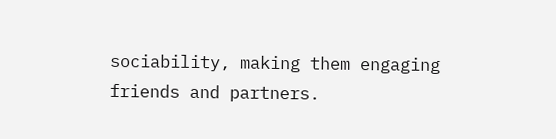sociability, making them engaging friends and partners.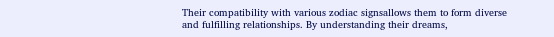Their compatibility with various zodiac signsallows them to form diverse and fulfilling relationships. By understanding their dreams,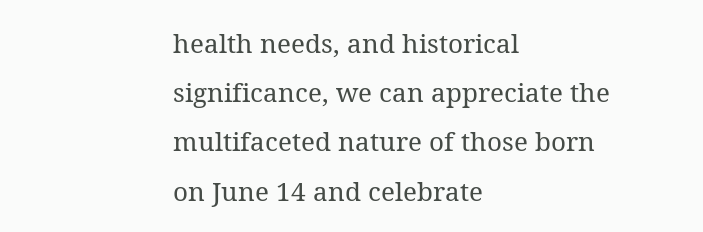health needs, and historical significance, we can appreciate the multifaceted nature of those born on June 14 and celebrate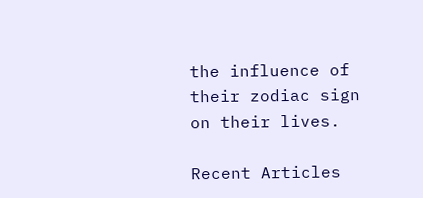the influence of their zodiac sign on their lives.

Recent Articles